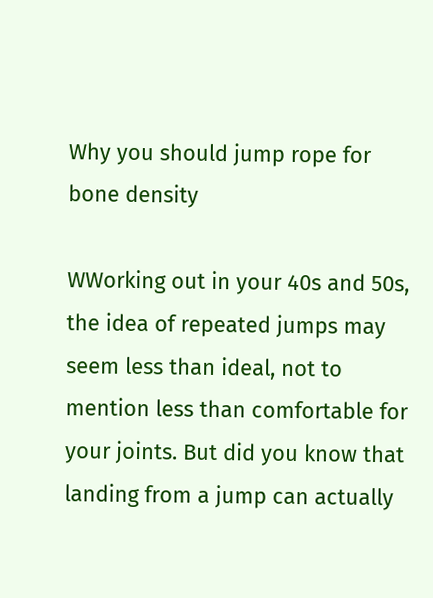Why you should jump rope for bone density

WWorking out in your 40s and 50s, the idea of repeated jumps may seem less than ideal, not to mention less than comfortable for your joints. But did you know that landing from a jump can actually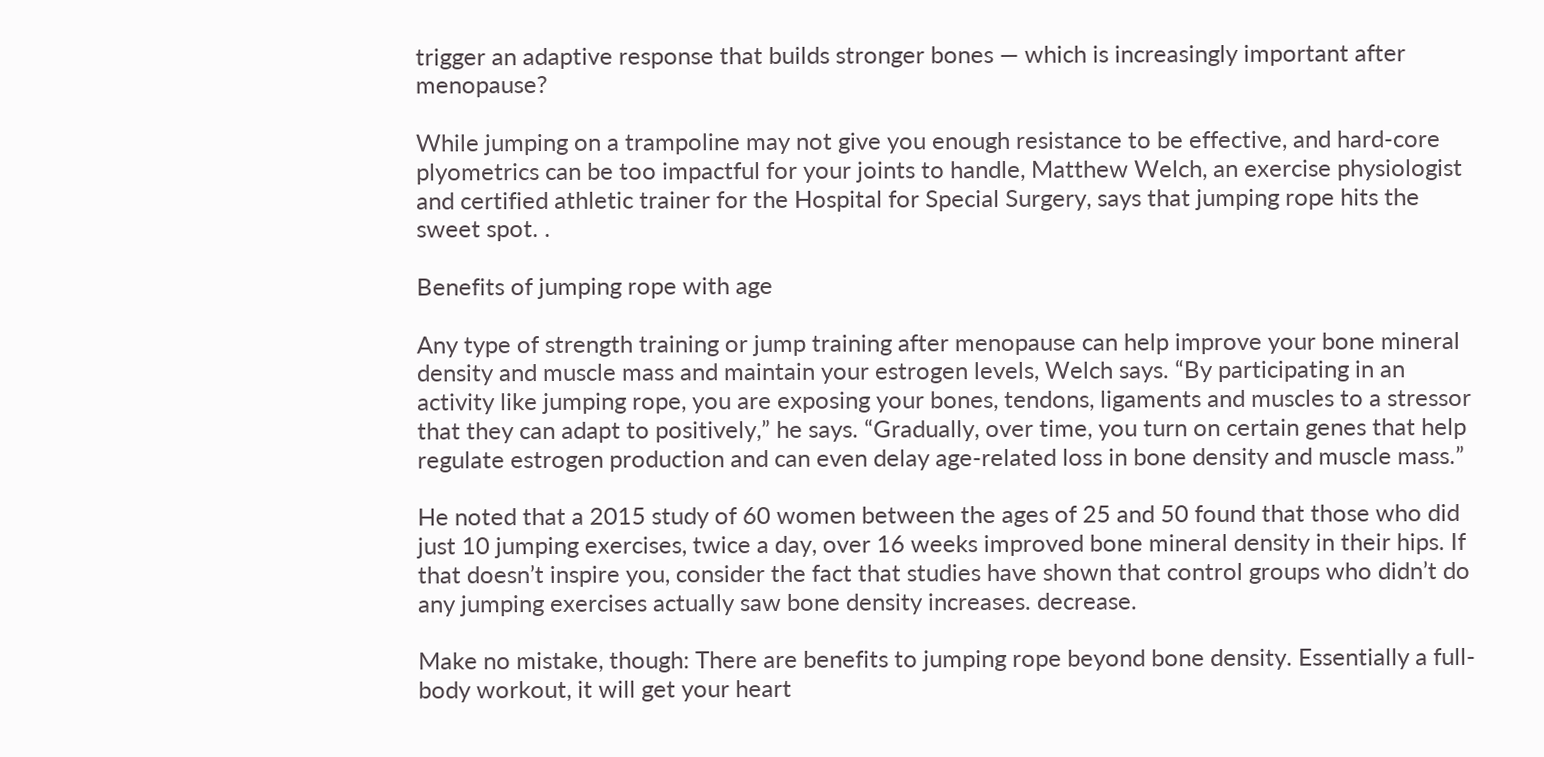trigger an adaptive response that builds stronger bones — which is increasingly important after menopause?

While jumping on a trampoline may not give you enough resistance to be effective, and hard-core plyometrics can be too impactful for your joints to handle, Matthew Welch, an exercise physiologist and certified athletic trainer for the Hospital for Special Surgery, says that jumping rope hits the sweet spot. .

Benefits of jumping rope with age

Any type of strength training or jump training after menopause can help improve your bone mineral density and muscle mass and maintain your estrogen levels, Welch says. “By participating in an activity like jumping rope, you are exposing your bones, tendons, ligaments and muscles to a stressor that they can adapt to positively,” he says. “Gradually, over time, you turn on certain genes that help regulate estrogen production and can even delay age-related loss in bone density and muscle mass.”

He noted that a 2015 study of 60 women between the ages of 25 and 50 found that those who did just 10 jumping exercises, twice a day, over 16 weeks improved bone mineral density in their hips. If that doesn’t inspire you, consider the fact that studies have shown that control groups who didn’t do any jumping exercises actually saw bone density increases. decrease.

Make no mistake, though: There are benefits to jumping rope beyond bone density. Essentially a full-body workout, it will get your heart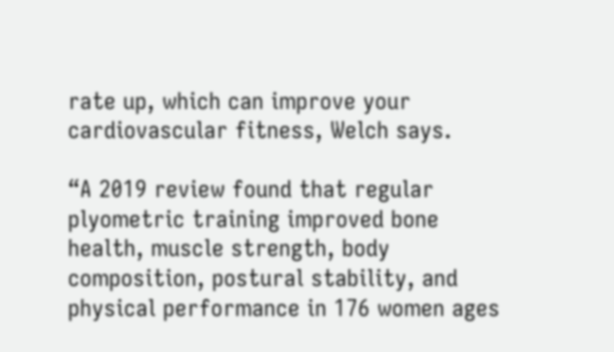rate up, which can improve your cardiovascular fitness, Welch says.

“A 2019 review found that regular plyometric training improved bone health, muscle strength, body composition, postural stability, and physical performance in 176 women ages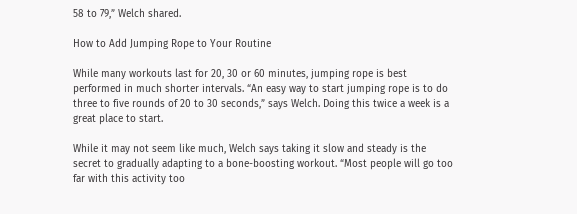58 to 79,” Welch shared.

How to Add Jumping Rope to Your Routine

While many workouts last for 20, 30 or 60 minutes, jumping rope is best performed in much shorter intervals. “An easy way to start jumping rope is to do three to five rounds of 20 to 30 seconds,” says Welch. Doing this twice a week is a great place to start.

While it may not seem like much, Welch says taking it slow and steady is the secret to gradually adapting to a bone-boosting workout. “Most people will go too far with this activity too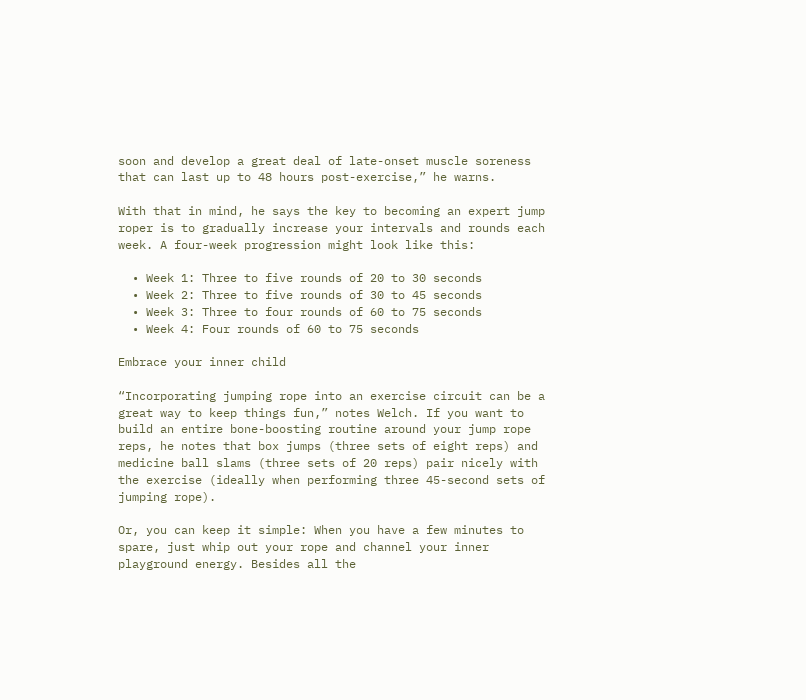soon and develop a great deal of late-onset muscle soreness that can last up to 48 hours post-exercise,” he warns.

With that in mind, he says the key to becoming an expert jump roper is to gradually increase your intervals and rounds each week. A four-week progression might look like this:

  • Week 1: Three to five rounds of 20 to 30 seconds
  • Week 2: Three to five rounds of 30 to 45 seconds
  • Week 3: Three to four rounds of 60 to 75 seconds
  • Week 4: Four rounds of 60 to 75 seconds

Embrace your inner child

“Incorporating jumping rope into an exercise circuit can be a great way to keep things fun,” notes Welch. If you want to build an entire bone-boosting routine around your jump rope reps, he notes that box jumps (three sets of eight reps) and medicine ball slams (three sets of 20 reps) pair nicely with the exercise (ideally when performing three 45-second sets of jumping rope).

Or, you can keep it simple: When you have a few minutes to spare, just whip out your rope and channel your inner playground energy. Besides all the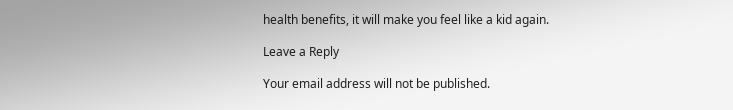health benefits, it will make you feel like a kid again.

Leave a Reply

Your email address will not be published.